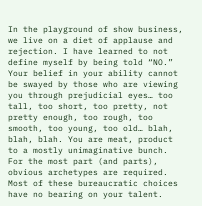In the playground of show business, we live on a diet of applause and rejection. I have learned to not define myself by being told “NO.” Your belief in your ability cannot be swayed by those who are viewing you through prejudicial eyes… too tall, too short, too pretty, not pretty enough, too rough, too smooth, too young, too old… blah, blah, blah. You are meat, product to a mostly unimaginative bunch. For the most part (and parts), obvious archetypes are required. Most of these bureaucratic choices have no bearing on your talent.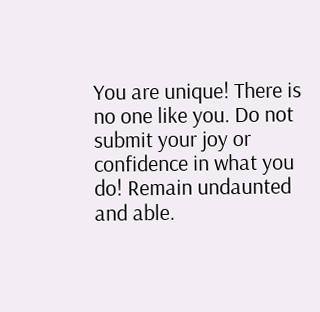You are unique! There is no one like you. Do not submit your joy or confidence in what you do! Remain undaunted and able.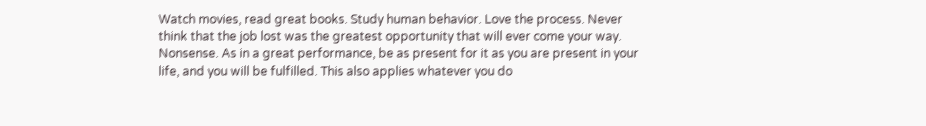Watch movies, read great books. Study human behavior. Love the process. Never think that the job lost was the greatest opportunity that will ever come your way. Nonsense. As in a great performance, be as present for it as you are present in your life, and you will be fulfilled. This also applies whatever you do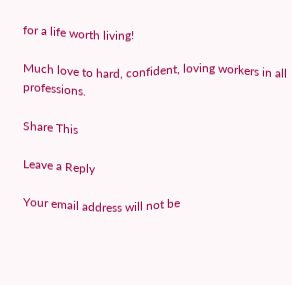for a life worth living!

Much love to hard, confident, loving workers in all professions.

Share This

Leave a Reply

Your email address will not be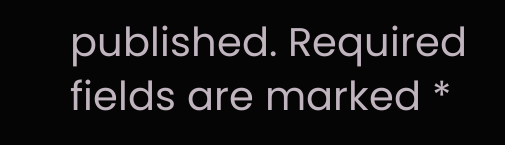published. Required fields are marked *